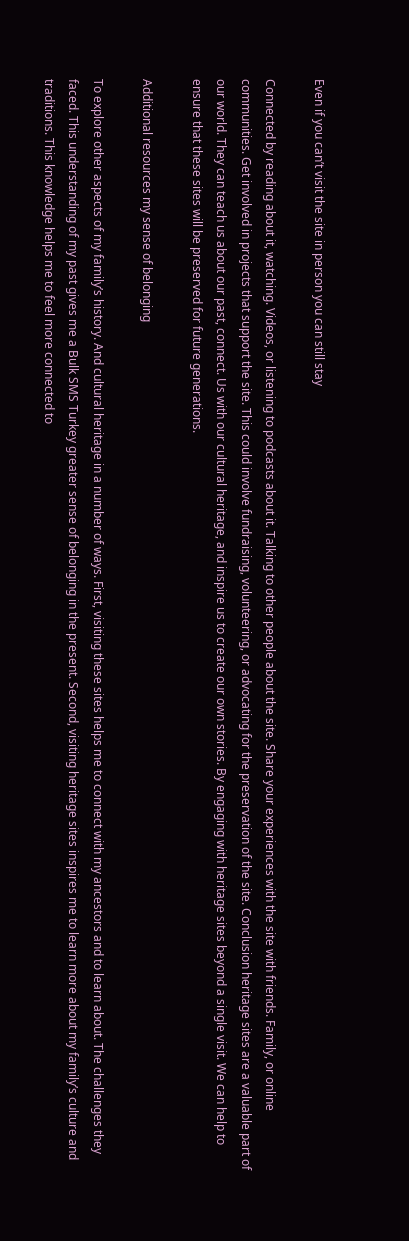Even if you can’t visit the site in person you can still stay

Connected by reading about it, watching. Videos, or listening to podcasts about it. Talking to other people about the site. Share your experiences with the site with friends. Family, or online communities. Get involved in projects that support the site. This could involve fundraising, volunteering, or advocating for the preservation of the site. Conclusion heritage sites are a valuable part of our world. They can teach us about our past, connect. Us with our cultural heritage, and inspire us to create our own stories. By engaging with heritage sites beyond a single visit. We can help to ensure that these sites will be preserved for future generations.

Additional resources my sense of belonging

To explore other aspects of my family’s history. And cultural heritage in a number of ways. First, visiting these sites helps me to connect with my ancestors and to learn about. The challenges they faced. This understanding of my past gives me a Bulk SMS Turkey greater sense of belonging in the present. Second, visiting heritage sites inspires me to learn more about my family’s culture and traditions. This knowledge helps me to feel more connected to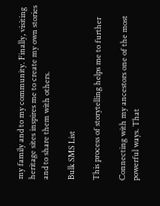my family and to my community. Finally, visiting heritage sites inspires me to create my own stories and to share them with others.

Bulk SMS List

This process of storytelling helps me to further

Connecting with my ancestors one of the most powerful ways. That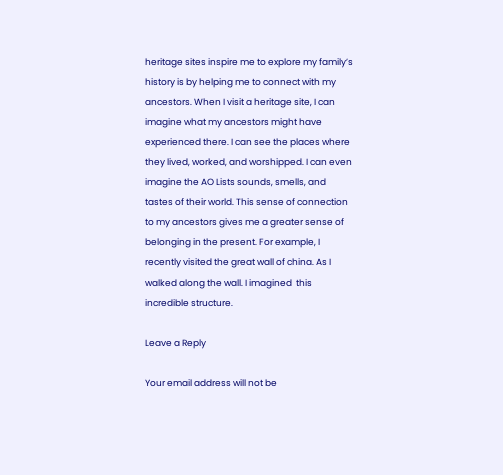heritage sites inspire me to explore my family’s history is by helping me to connect with my ancestors. When I visit a heritage site, I can imagine what my ancestors might have experienced there. I can see the places where they lived, worked, and worshipped. I can even imagine the AO Lists sounds, smells, and tastes of their world. This sense of connection to my ancestors gives me a greater sense of belonging in the present. For example, I recently visited the great wall of china. As I walked along the wall. I imagined  this incredible structure.

Leave a Reply

Your email address will not be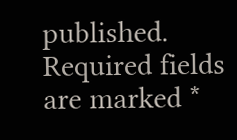published. Required fields are marked *